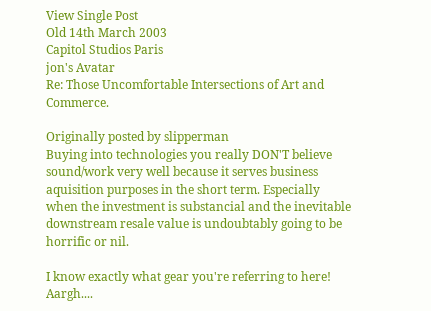View Single Post
Old 14th March 2003
Capitol Studios Paris
jon's Avatar
Re: Those Uncomfortable Intersections of Art and Commerce.

Originally posted by slipperman
Buying into technologies you really DON'T believe sound/work very well because it serves business aquisition purposes in the short term. Especially when the investment is substancial and the inevitable downstream resale value is undoubtably going to be horrific or nil.

I know exactly what gear you're referring to here! Aargh....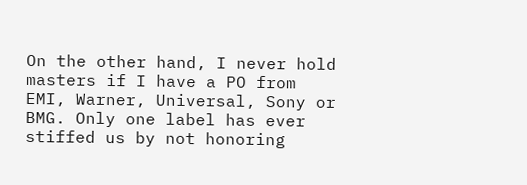On the other hand, I never hold masters if I have a PO from EMI, Warner, Universal, Sony or BMG. Only one label has ever stiffed us by not honoring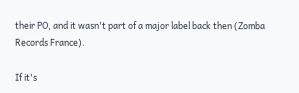their PO, and it wasn't part of a major label back then (Zomba Records France).

If it's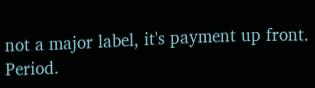not a major label, it's payment up front. Period.